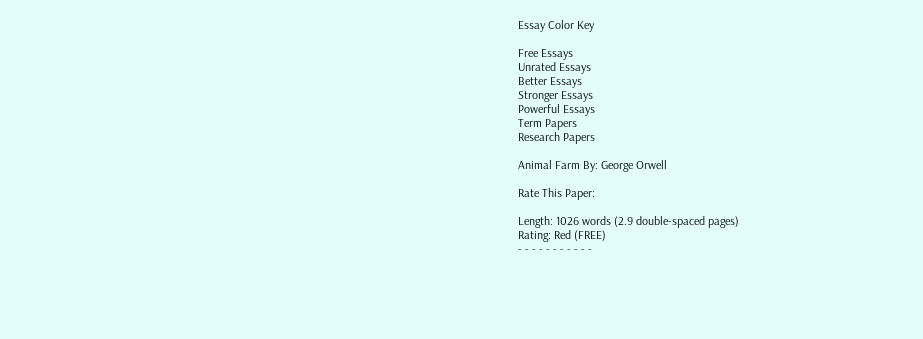Essay Color Key

Free Essays
Unrated Essays
Better Essays
Stronger Essays
Powerful Essays
Term Papers
Research Papers

Animal Farm By: George Orwell

Rate This Paper:

Length: 1026 words (2.9 double-spaced pages)
Rating: Red (FREE)
- - - - - - - - - - -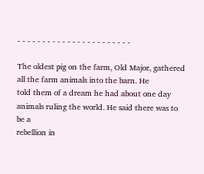- - - - - - - - - - - - - - - - - - - - - - -

The oldest pig on the farm, Old Major, gathered all the farm animals into the barn. He
told them of a dream he had about one day animals ruling the world. He said there was to be a
rebellion in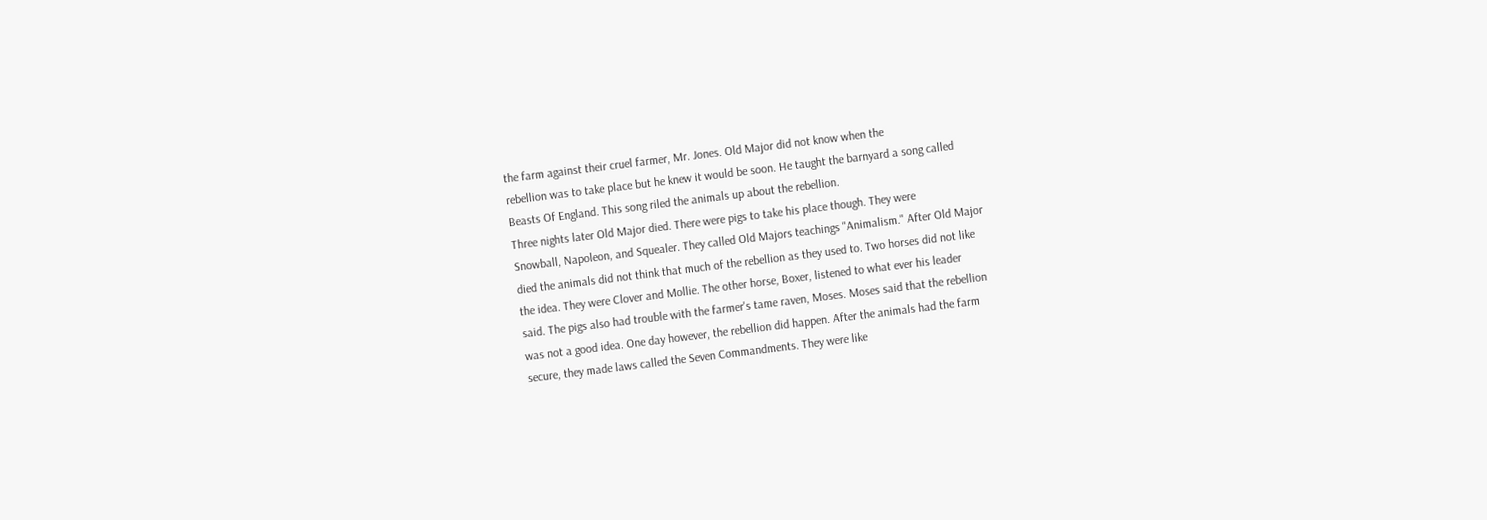the farm against their cruel farmer, Mr. Jones. Old Major did not know when the
rebellion was to take place but he knew it would be soon. He taught the barnyard a song called
Beasts Of England. This song riled the animals up about the rebellion.
Three nights later Old Major died. There were pigs to take his place though. They were
Snowball, Napoleon, and Squealer. They called Old Majors teachings "Animalism." After Old Major
died the animals did not think that much of the rebellion as they used to. Two horses did not like
the idea. They were Clover and Mollie. The other horse, Boxer, listened to what ever his leader
said. The pigs also had trouble with the farmer's tame raven, Moses. Moses said that the rebellion
was not a good idea. One day however, the rebellion did happen. After the animals had the farm
secure, they made laws called the Seven Commandments. They were like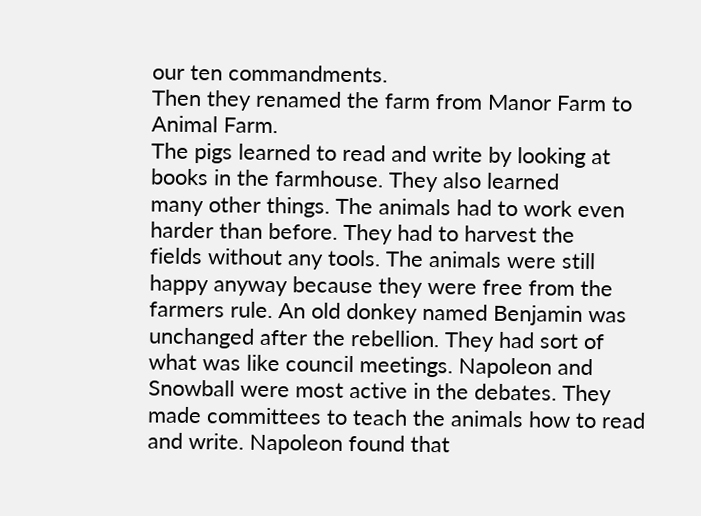our ten commandments.
Then they renamed the farm from Manor Farm to Animal Farm.
The pigs learned to read and write by looking at books in the farmhouse. They also learned
many other things. The animals had to work even harder than before. They had to harvest the
fields without any tools. The animals were still happy anyway because they were free from the
farmers rule. An old donkey named Benjamin was unchanged after the rebellion. They had sort of
what was like council meetings. Napoleon and Snowball were most active in the debates. They
made committees to teach the animals how to read and write. Napoleon found that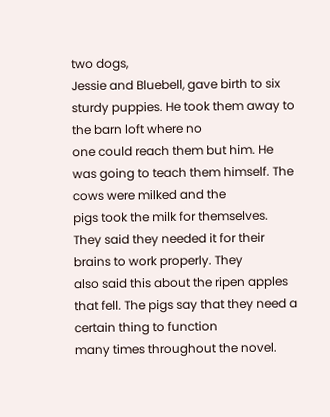two dogs,
Jessie and Bluebell, gave birth to six sturdy puppies. He took them away to the barn loft where no
one could reach them but him. He was going to teach them himself. The cows were milked and the
pigs took the milk for themselves. They said they needed it for their brains to work properly. They
also said this about the ripen apples that fell. The pigs say that they need a certain thing to function
many times throughout the novel.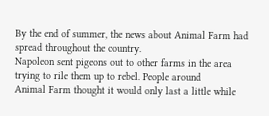By the end of summer, the news about Animal Farm had spread throughout the country.
Napoleon sent pigeons out to other farms in the area trying to rile them up to rebel. People around
Animal Farm thought it would only last a little while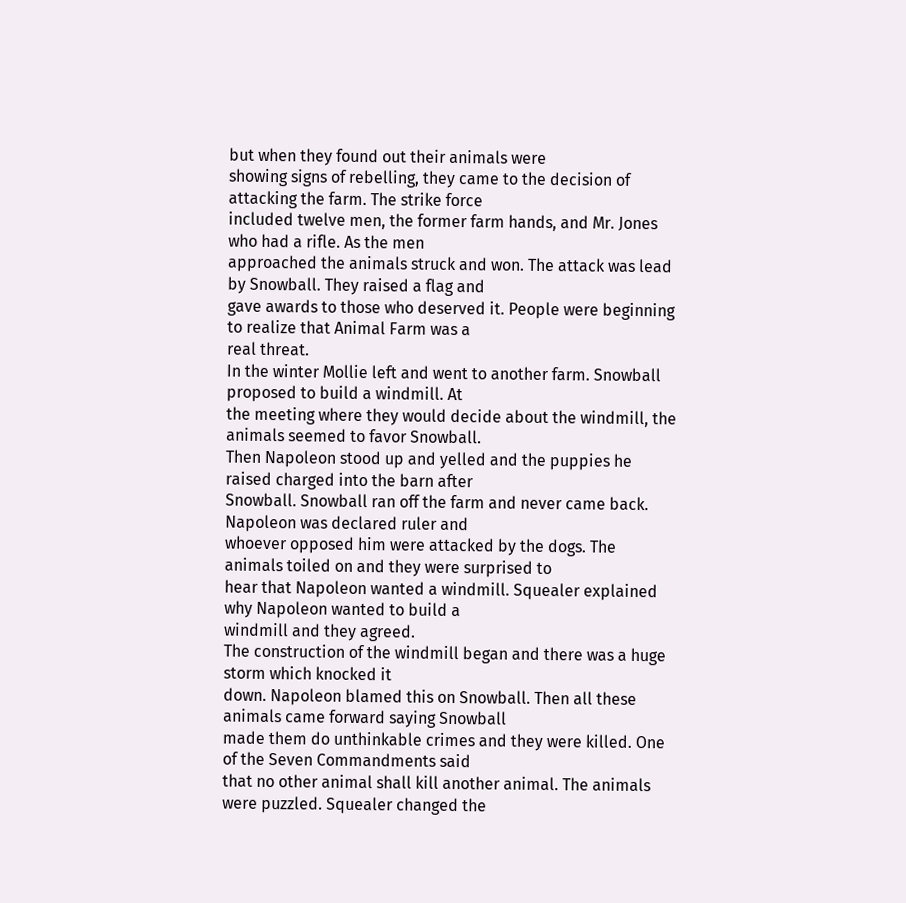but when they found out their animals were
showing signs of rebelling, they came to the decision of attacking the farm. The strike force
included twelve men, the former farm hands, and Mr. Jones who had a rifle. As the men
approached the animals struck and won. The attack was lead by Snowball. They raised a flag and
gave awards to those who deserved it. People were beginning to realize that Animal Farm was a
real threat.
In the winter Mollie left and went to another farm. Snowball proposed to build a windmill. At
the meeting where they would decide about the windmill, the animals seemed to favor Snowball.
Then Napoleon stood up and yelled and the puppies he raised charged into the barn after
Snowball. Snowball ran off the farm and never came back. Napoleon was declared ruler and
whoever opposed him were attacked by the dogs. The animals toiled on and they were surprised to
hear that Napoleon wanted a windmill. Squealer explained why Napoleon wanted to build a
windmill and they agreed.
The construction of the windmill began and there was a huge storm which knocked it
down. Napoleon blamed this on Snowball. Then all these animals came forward saying Snowball
made them do unthinkable crimes and they were killed. One of the Seven Commandments said
that no other animal shall kill another animal. The animals were puzzled. Squealer changed the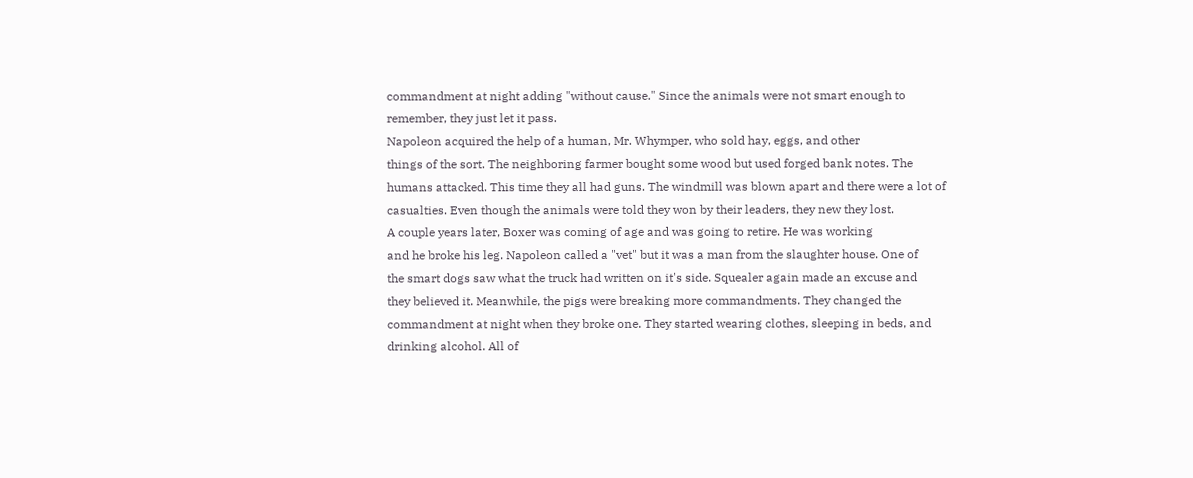commandment at night adding "without cause." Since the animals were not smart enough to
remember, they just let it pass.
Napoleon acquired the help of a human, Mr. Whymper, who sold hay, eggs, and other
things of the sort. The neighboring farmer bought some wood but used forged bank notes. The
humans attacked. This time they all had guns. The windmill was blown apart and there were a lot of
casualties. Even though the animals were told they won by their leaders, they new they lost.
A couple years later, Boxer was coming of age and was going to retire. He was working
and he broke his leg. Napoleon called a "vet" but it was a man from the slaughter house. One of
the smart dogs saw what the truck had written on it's side. Squealer again made an excuse and
they believed it. Meanwhile, the pigs were breaking more commandments. They changed the
commandment at night when they broke one. They started wearing clothes, sleeping in beds, and
drinking alcohol. All of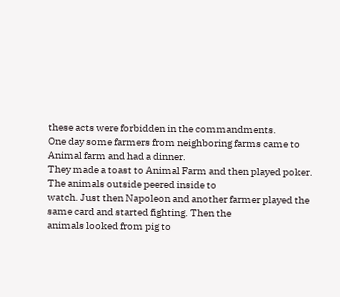these acts were forbidden in the commandments.
One day some farmers from neighboring farms came to Animal farm and had a dinner.
They made a toast to Animal Farm and then played poker. The animals outside peered inside to
watch. Just then Napoleon and another farmer played the same card and started fighting. Then the
animals looked from pig to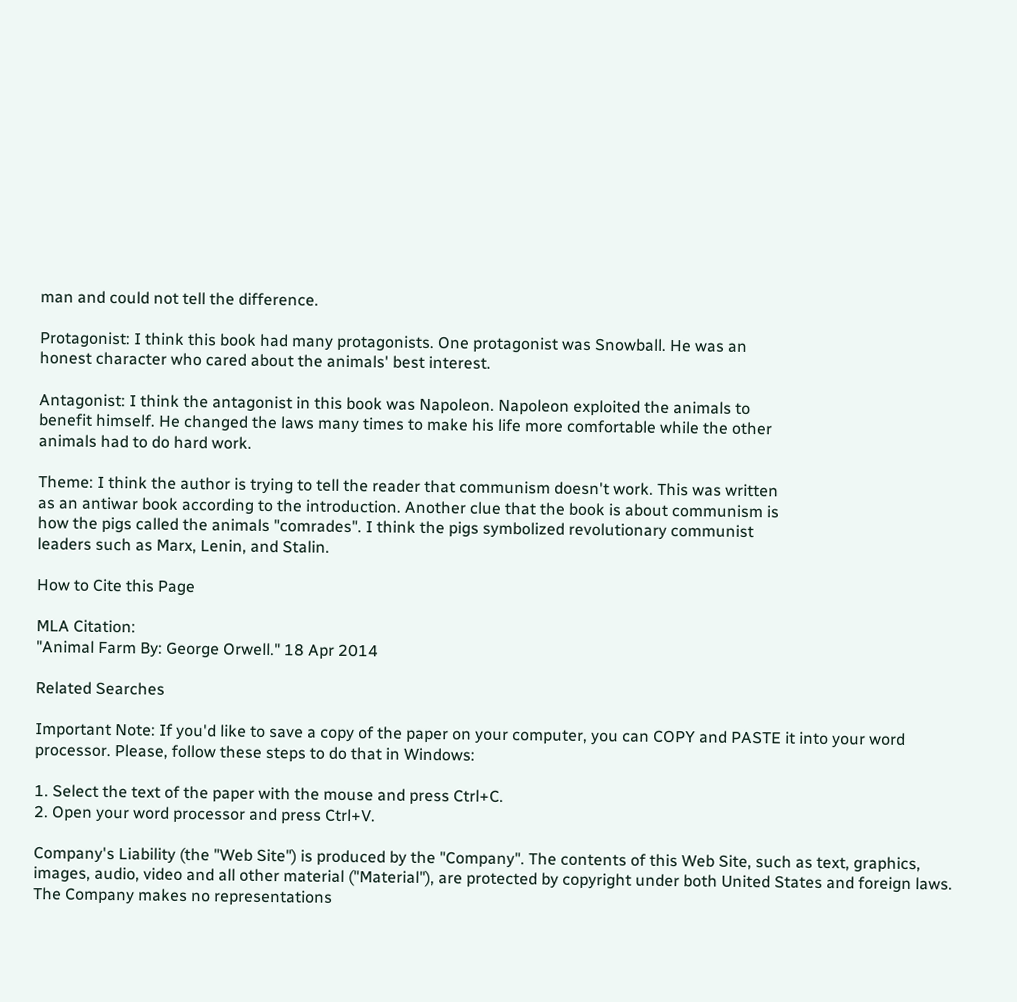man and could not tell the difference.

Protagonist: I think this book had many protagonists. One protagonist was Snowball. He was an
honest character who cared about the animals' best interest.

Antagonist: I think the antagonist in this book was Napoleon. Napoleon exploited the animals to
benefit himself. He changed the laws many times to make his life more comfortable while the other
animals had to do hard work.

Theme: I think the author is trying to tell the reader that communism doesn't work. This was written
as an antiwar book according to the introduction. Another clue that the book is about communism is
how the pigs called the animals "comrades". I think the pigs symbolized revolutionary communist
leaders such as Marx, Lenin, and Stalin.

How to Cite this Page

MLA Citation:
"Animal Farm By: George Orwell." 18 Apr 2014

Related Searches

Important Note: If you'd like to save a copy of the paper on your computer, you can COPY and PASTE it into your word processor. Please, follow these steps to do that in Windows:

1. Select the text of the paper with the mouse and press Ctrl+C.
2. Open your word processor and press Ctrl+V.

Company's Liability (the "Web Site") is produced by the "Company". The contents of this Web Site, such as text, graphics, images, audio, video and all other material ("Material"), are protected by copyright under both United States and foreign laws. The Company makes no representations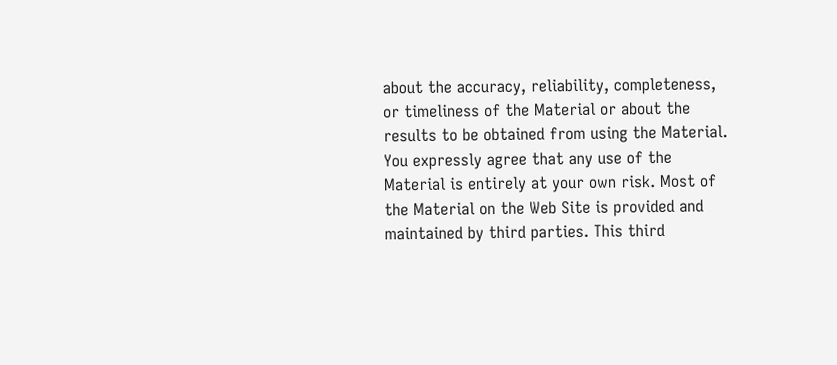about the accuracy, reliability, completeness, or timeliness of the Material or about the results to be obtained from using the Material. You expressly agree that any use of the Material is entirely at your own risk. Most of the Material on the Web Site is provided and maintained by third parties. This third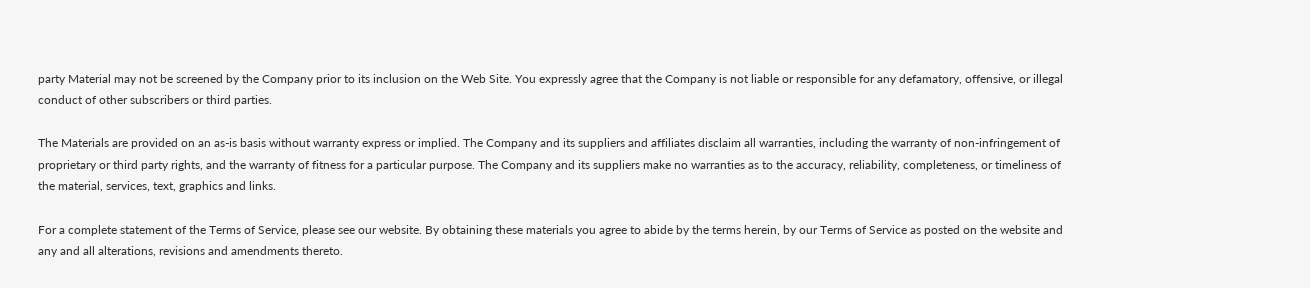party Material may not be screened by the Company prior to its inclusion on the Web Site. You expressly agree that the Company is not liable or responsible for any defamatory, offensive, or illegal conduct of other subscribers or third parties.

The Materials are provided on an as-is basis without warranty express or implied. The Company and its suppliers and affiliates disclaim all warranties, including the warranty of non-infringement of proprietary or third party rights, and the warranty of fitness for a particular purpose. The Company and its suppliers make no warranties as to the accuracy, reliability, completeness, or timeliness of the material, services, text, graphics and links.

For a complete statement of the Terms of Service, please see our website. By obtaining these materials you agree to abide by the terms herein, by our Terms of Service as posted on the website and any and all alterations, revisions and amendments thereto.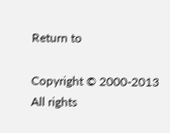Return to

Copyright © 2000-2013 All rights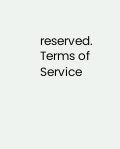reserved. Terms of Service